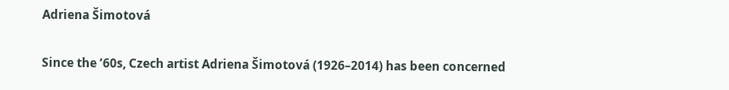Adriena Šimotová

Since the ’60s, Czech artist Adriena Šimotová (1926–2014) has been concerned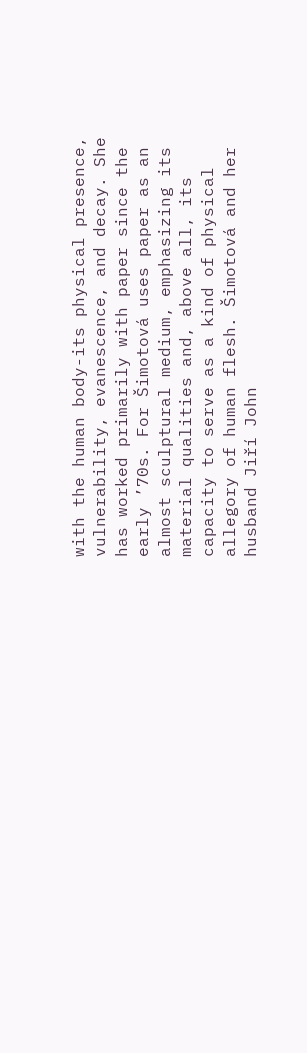with the human body-its physical presence, vulnerability, evanescence, and decay. She has worked primarily with paper since the early ’70s. For Šimotová uses paper as an almost sculptural medium, emphasizing its material qualities and, above all, its capacity to serve as a kind of physical allegory of human flesh. Šimotová and her husband Jiří John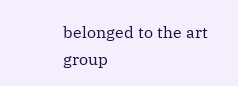belonged to the art group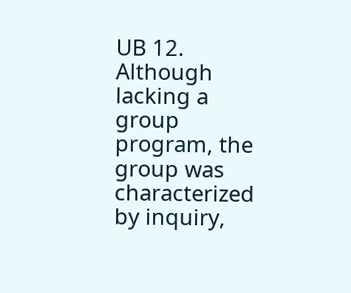UB 12. Although lacking a group program, the group was characterized by inquiry,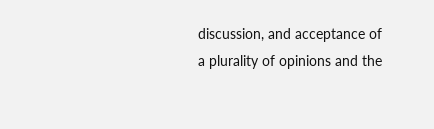discussion, and acceptance of a plurality of opinions and the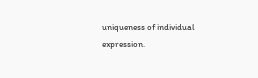uniqueness of individual expression.